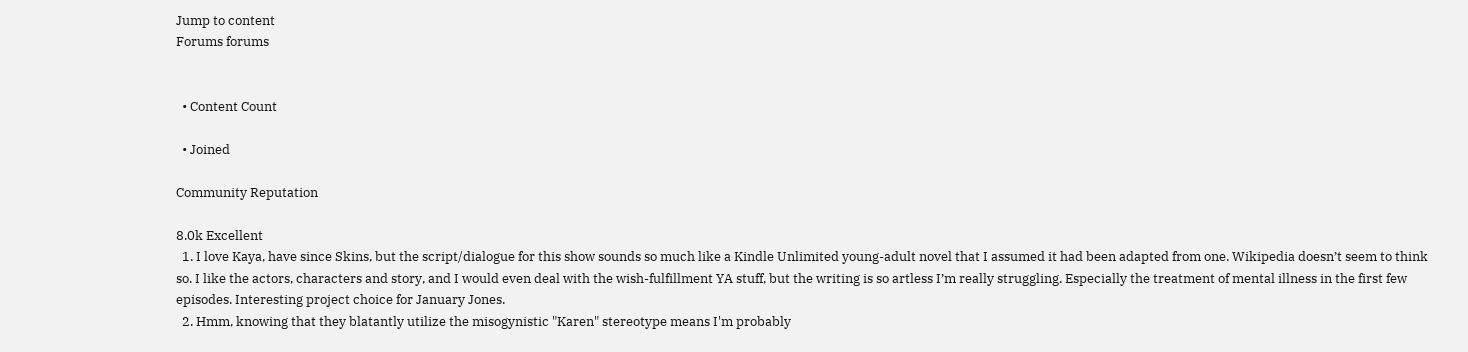Jump to content
Forums forums


  • Content Count

  • Joined

Community Reputation

8.0k Excellent
  1. I love Kaya, have since Skins, but the script/dialogue for this show sounds so much like a Kindle Unlimited young-adult novel that I assumed it had been adapted from one. Wikipedia doesn’t seem to think so. I like the actors, characters and story, and I would even deal with the wish-fulfillment YA stuff, but the writing is so artless I’m really struggling. Especially the treatment of mental illness in the first few episodes. Interesting project choice for January Jones.
  2. Hmm, knowing that they blatantly utilize the misogynistic "Karen" stereotype means I'm probably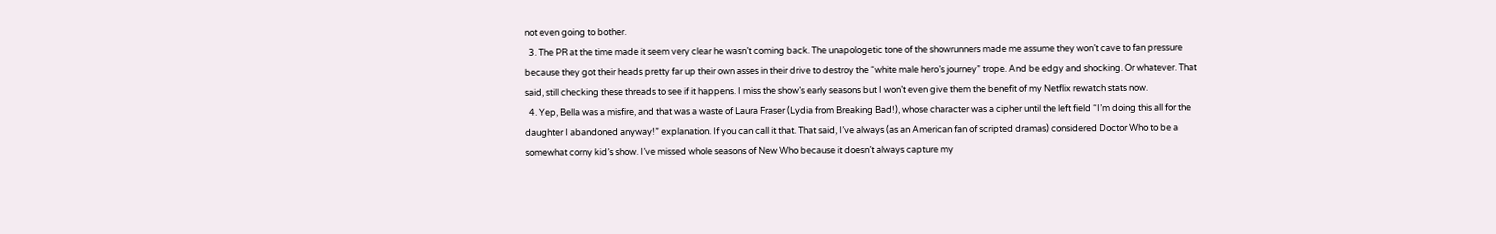not even going to bother.
  3. The PR at the time made it seem very clear he wasn’t coming back. The unapologetic tone of the showrunners made me assume they won’t cave to fan pressure because they got their heads pretty far up their own asses in their drive to destroy the “white male hero’s journey” trope. And be edgy and shocking. Or whatever. That said, still checking these threads to see if it happens. I miss the show’s early seasons but I won’t even give them the benefit of my Netflix rewatch stats now.
  4. Yep, Bella was a misfire, and that was a waste of Laura Fraser (Lydia from Breaking Bad!), whose character was a cipher until the left field “I’m doing this all for the daughter I abandoned anyway!” explanation. If you can call it that. That said, I’ve always (as an American fan of scripted dramas) considered Doctor Who to be a somewhat corny kid’s show. I’ve missed whole seasons of New Who because it doesn’t always capture my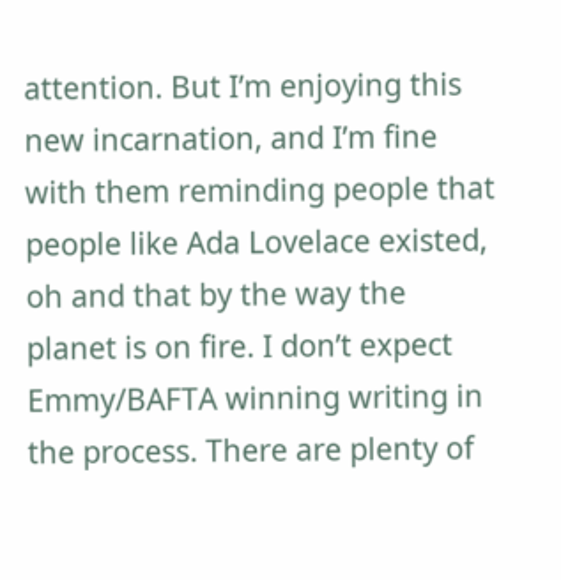attention. But I’m enjoying this new incarnation, and I’m fine with them reminding people that people like Ada Lovelace existed, oh and that by the way the planet is on fire. I don’t expect Emmy/BAFTA winning writing in the process. There are plenty of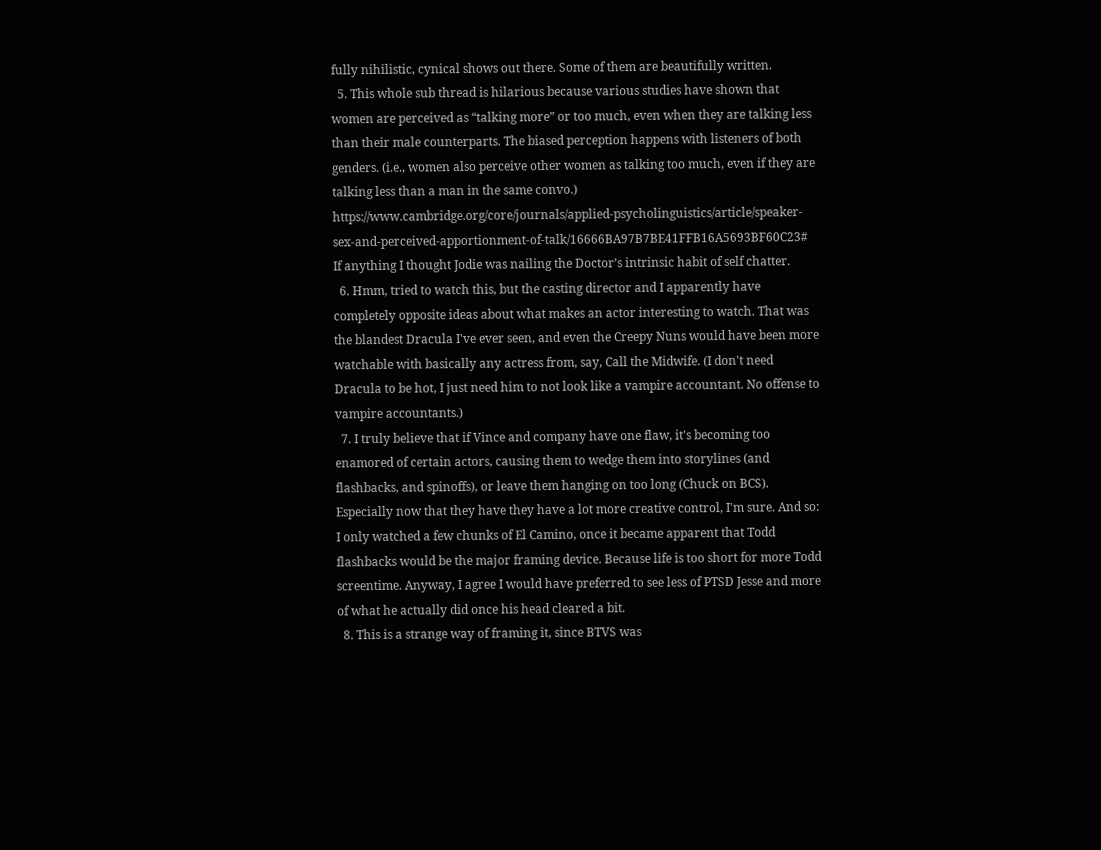fully nihilistic, cynical shows out there. Some of them are beautifully written.
  5. This whole sub thread is hilarious because various studies have shown that women are perceived as “talking more” or too much, even when they are talking less than their male counterparts. The biased perception happens with listeners of both genders. (i.e., women also perceive other women as talking too much, even if they are talking less than a man in the same convo.) https://www.cambridge.org/core/journals/applied-psycholinguistics/article/speaker-sex-and-perceived-apportionment-of-talk/16666BA97B7BE41FFB16A5693BF60C23# If anything I thought Jodie was nailing the Doctor’s intrinsic habit of self chatter.
  6. Hmm, tried to watch this, but the casting director and I apparently have completely opposite ideas about what makes an actor interesting to watch. That was the blandest Dracula I've ever seen, and even the Creepy Nuns would have been more watchable with basically any actress from, say, Call the Midwife. (I don't need Dracula to be hot, I just need him to not look like a vampire accountant. No offense to vampire accountants.)
  7. I truly believe that if Vince and company have one flaw, it's becoming too enamored of certain actors, causing them to wedge them into storylines (and flashbacks, and spinoffs), or leave them hanging on too long (Chuck on BCS). Especially now that they have they have a lot more creative control, I'm sure. And so: I only watched a few chunks of El Camino, once it became apparent that Todd flashbacks would be the major framing device. Because life is too short for more Todd screentime. Anyway, I agree I would have preferred to see less of PTSD Jesse and more of what he actually did once his head cleared a bit.
  8. This is a strange way of framing it, since BTVS was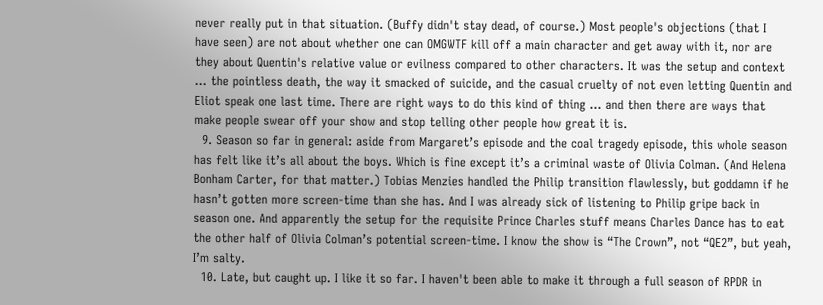never really put in that situation. (Buffy didn't stay dead, of course.) Most people's objections (that I have seen) are not about whether one can OMGWTF kill off a main character and get away with it, nor are they about Quentin's relative value or evilness compared to other characters. It was the setup and context ... the pointless death, the way it smacked of suicide, and the casual cruelty of not even letting Quentin and Eliot speak one last time. There are right ways to do this kind of thing ... and then there are ways that make people swear off your show and stop telling other people how great it is.
  9. Season so far in general: aside from Margaret’s episode and the coal tragedy episode, this whole season has felt like it’s all about the boys. Which is fine except it’s a criminal waste of Olivia Colman. (And Helena Bonham Carter, for that matter.) Tobias Menzies handled the Philip transition flawlessly, but goddamn if he hasn’t gotten more screen-time than she has. And I was already sick of listening to Philip gripe back in season one. And apparently the setup for the requisite Prince Charles stuff means Charles Dance has to eat the other half of Olivia Colman’s potential screen-time. I know the show is “The Crown”, not “QE2”, but yeah, I’m salty.
  10. Late, but caught up. I like it so far. I haven't been able to make it through a full season of RPDR in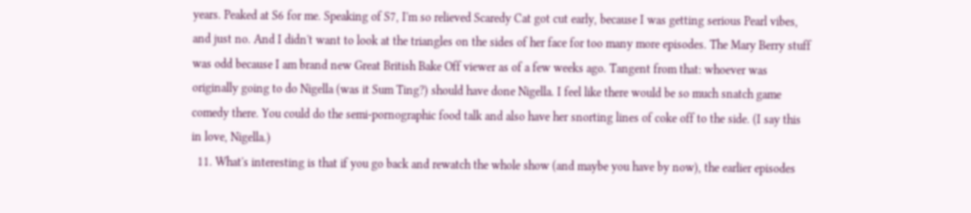years. Peaked at S6 for me. Speaking of S7, I'm so relieved Scaredy Cat got cut early, because I was getting serious Pearl vibes, and just no. And I didn't want to look at the triangles on the sides of her face for too many more episodes. The Mary Berry stuff was odd because I am brand new Great British Bake Off viewer as of a few weeks ago. Tangent from that: whoever was originally going to do Nigella (was it Sum Ting?) should have done Nigella. I feel like there would be so much snatch game comedy there. You could do the semi-pornographic food talk and also have her snorting lines of coke off to the side. (I say this in love, Nigella.)
  11. What's interesting is that if you go back and rewatch the whole show (and maybe you have by now), the earlier episodes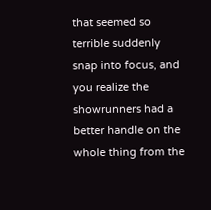that seemed so terrible suddenly snap into focus, and you realize the showrunners had a better handle on the whole thing from the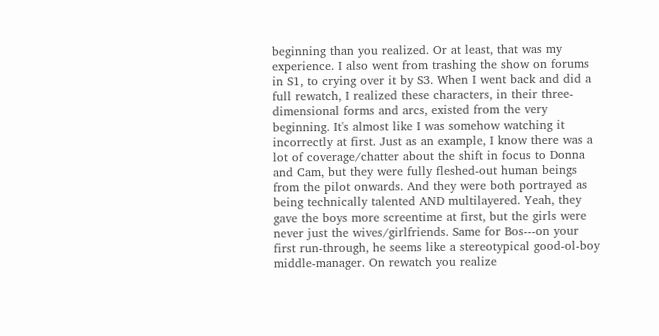beginning than you realized. Or at least, that was my experience. I also went from trashing the show on forums in S1, to crying over it by S3. When I went back and did a full rewatch, I realized these characters, in their three-dimensional forms and arcs, existed from the very beginning. It's almost like I was somehow watching it incorrectly at first. Just as an example, I know there was a lot of coverage/chatter about the shift in focus to Donna and Cam, but they were fully fleshed-out human beings from the pilot onwards. And they were both portrayed as being technically talented AND multilayered. Yeah, they gave the boys more screentime at first, but the girls were never just the wives/girlfriends. Same for Bos---on your first run-through, he seems like a stereotypical good-ol-boy middle-manager. On rewatch you realize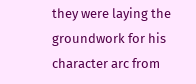they were laying the groundwork for his character arc from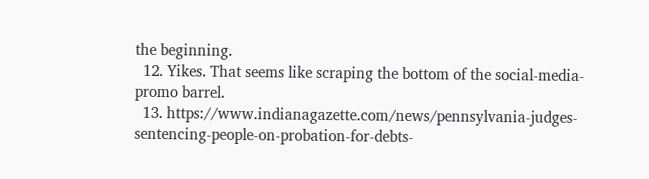the beginning.
  12. Yikes. That seems like scraping the bottom of the social-media-promo barrel.
  13. https://www.indianagazette.com/news/pennsylvania-judges-sentencing-people-on-probation-for-debts-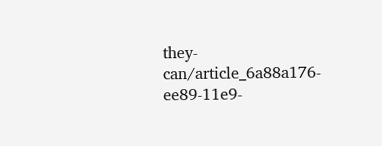they-can/article_6a88a176-ee89-11e9-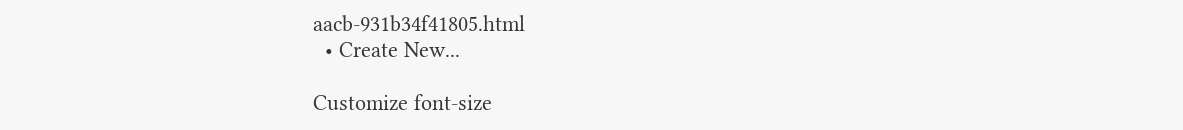aacb-931b34f41805.html
  • Create New...

Customize font-size